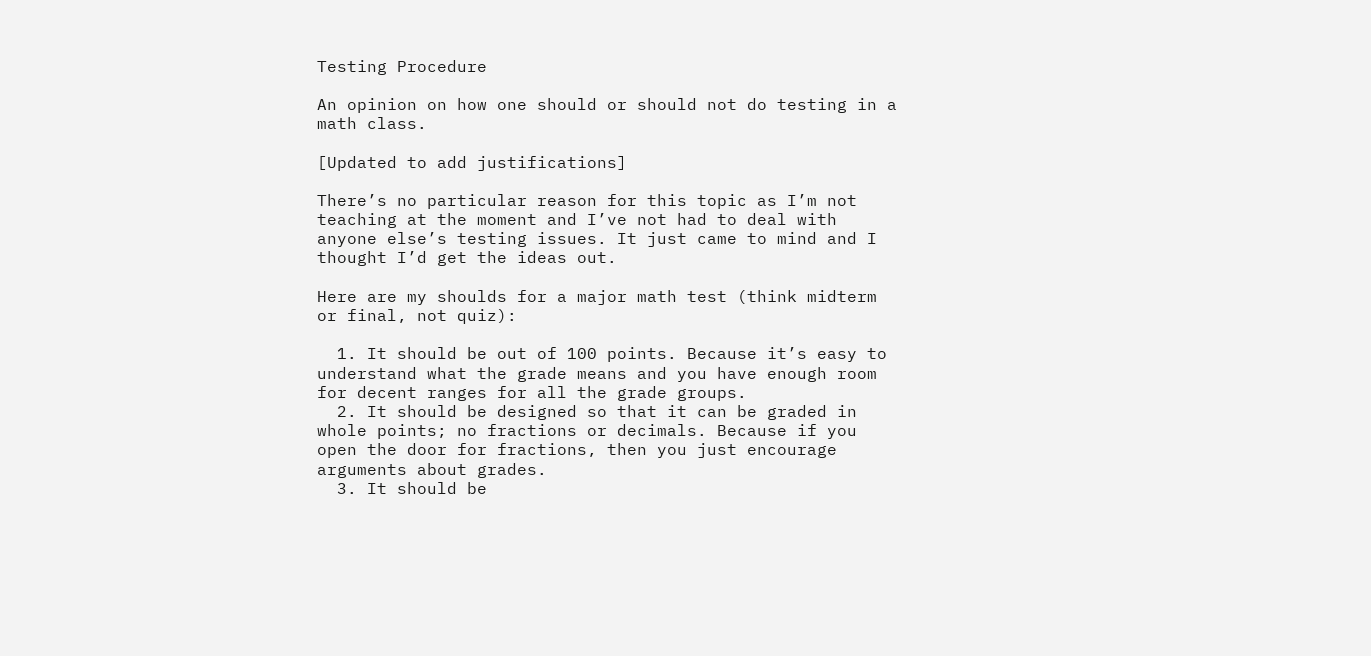Testing Procedure

An opinion on how one should or should not do testing in a math class.

[Updated to add justifications]

There’s no particular reason for this topic as I’m not teaching at the moment and I’ve not had to deal with anyone else’s testing issues. It just came to mind and I thought I’d get the ideas out.

Here are my shoulds for a major math test (think midterm or final, not quiz):

  1. It should be out of 100 points. Because it’s easy to understand what the grade means and you have enough room for decent ranges for all the grade groups.
  2. It should be designed so that it can be graded in whole points; no fractions or decimals. Because if you open the door for fractions, then you just encourage arguments about grades.
  3. It should be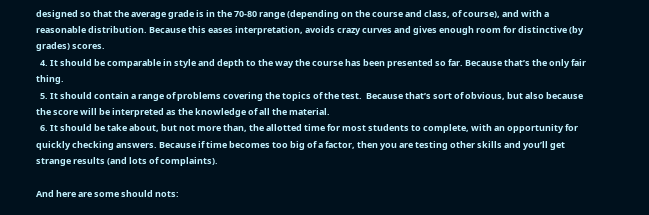designed so that the average grade is in the 70-80 range (depending on the course and class, of course), and with a reasonable distribution. Because this eases interpretation, avoids crazy curves and gives enough room for distinctive (by grades) scores.
  4. It should be comparable in style and depth to the way the course has been presented so far. Because that’s the only fair thing.
  5. It should contain a range of problems covering the topics of the test.  Because that’s sort of obvious, but also because the score will be interpreted as the knowledge of all the material.
  6. It should be take about, but not more than, the allotted time for most students to complete, with an opportunity for quickly checking answers. Because if time becomes too big of a factor, then you are testing other skills and you’ll get strange results (and lots of complaints).

And here are some should nots: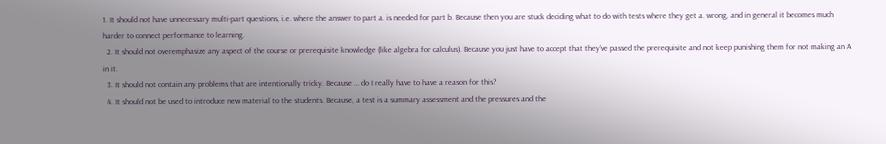1. It should not have unnecessary multi-part questions, i.e. where the answer to part a. is needed for part b. Because then you are stuck deciding what to do with tests where they get a. wrong, and in general it becomes much harder to connect performance to learning.
  2. It should not overemphasize any aspect of the course or prerequisite knowledge (like algebra for calculus). Because you just have to accept that they’ve passed the prerequisite and not keep punishing them for not making an A in it.
  3. It should not contain any problems that are intentionally tricky. Because … do I really have to have a reason for this?
  4. It should not be used to introduce new material to the students. Because, a test is a summary assessment and the pressures and the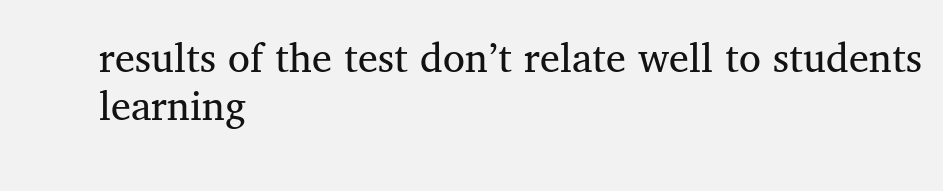results of the test don’t relate well to students learning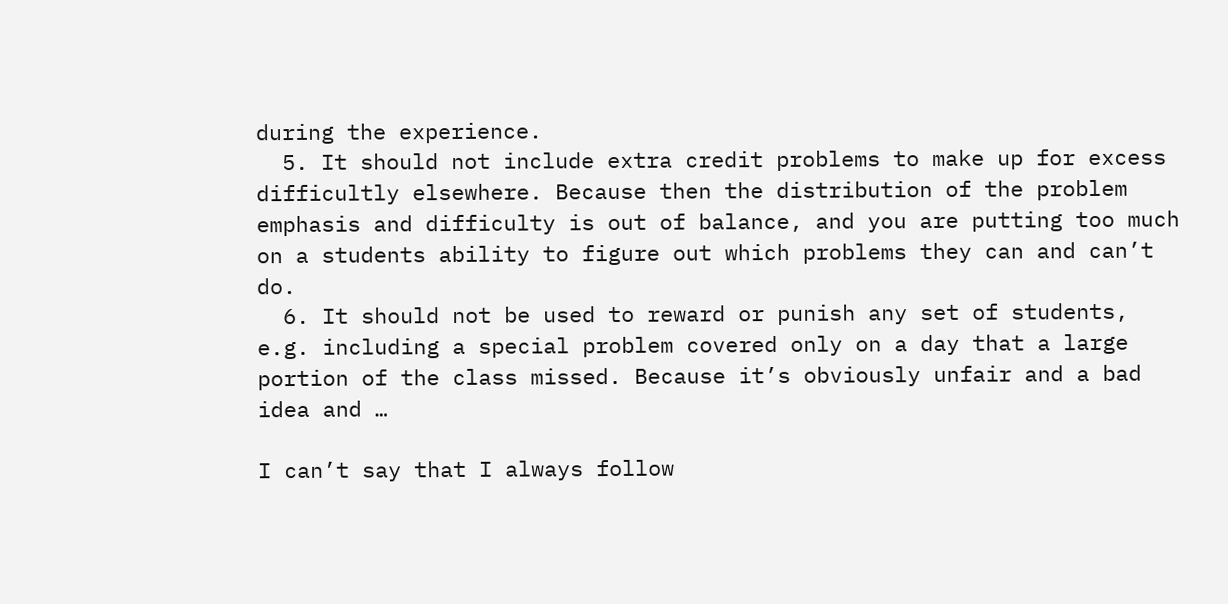during the experience.
  5. It should not include extra credit problems to make up for excess difficultly elsewhere. Because then the distribution of the problem emphasis and difficulty is out of balance, and you are putting too much on a students ability to figure out which problems they can and can’t do.
  6. It should not be used to reward or punish any set of students, e.g. including a special problem covered only on a day that a large portion of the class missed. Because it’s obviously unfair and a bad idea and …

I can’t say that I always follow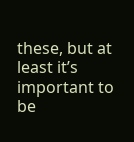these, but at least it’s important to be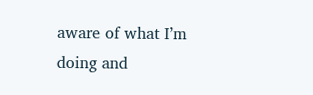aware of what I’m doing and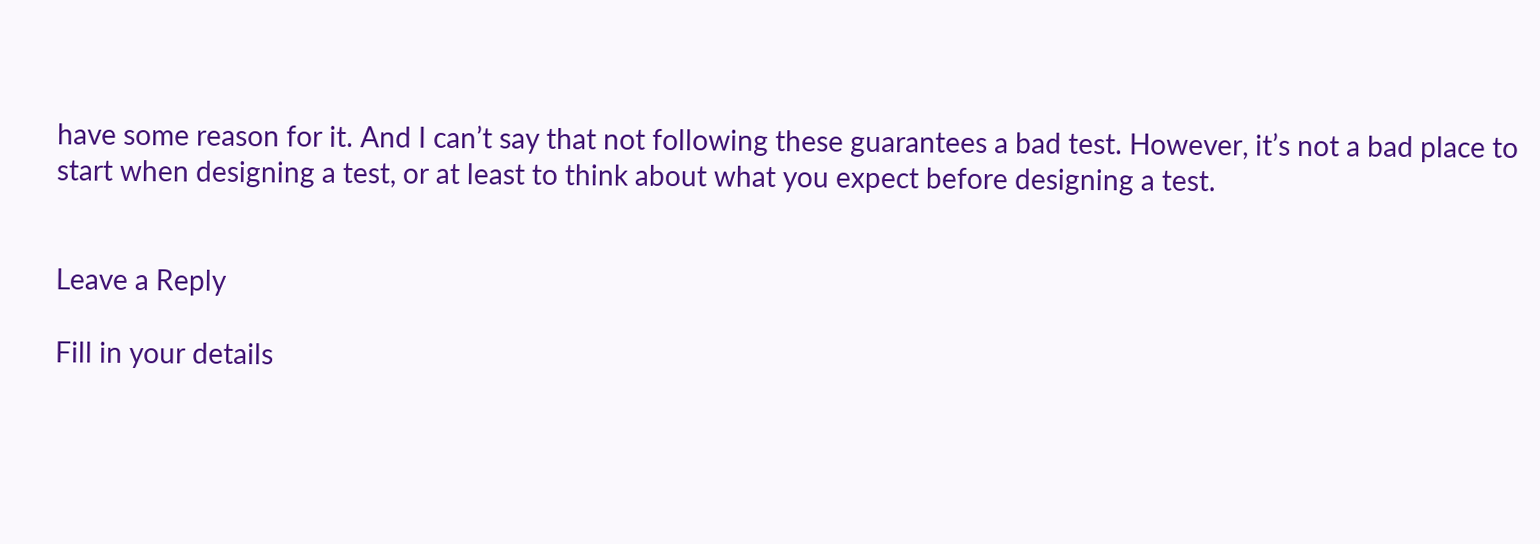have some reason for it. And I can’t say that not following these guarantees a bad test. However, it’s not a bad place to start when designing a test, or at least to think about what you expect before designing a test.


Leave a Reply

Fill in your details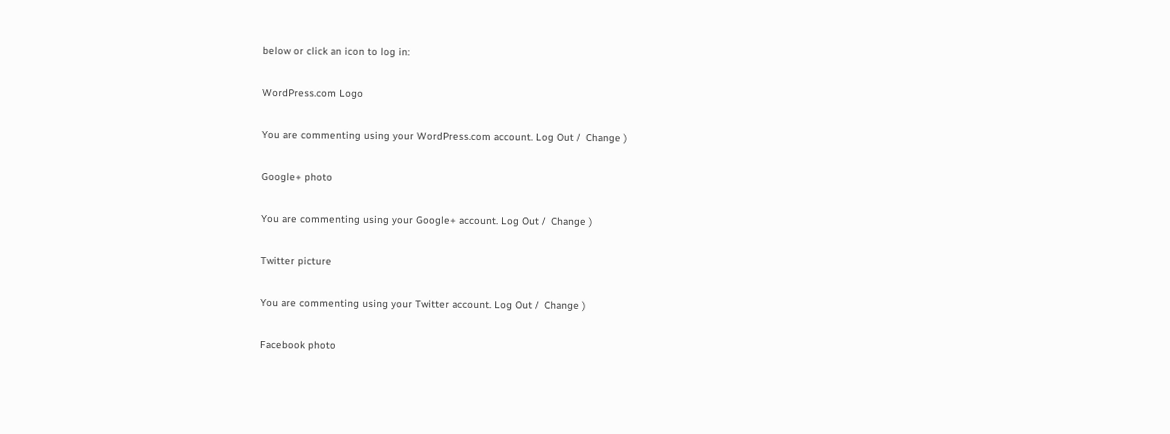below or click an icon to log in:

WordPress.com Logo

You are commenting using your WordPress.com account. Log Out /  Change )

Google+ photo

You are commenting using your Google+ account. Log Out /  Change )

Twitter picture

You are commenting using your Twitter account. Log Out /  Change )

Facebook photo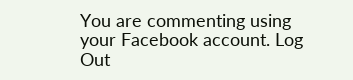You are commenting using your Facebook account. Log Out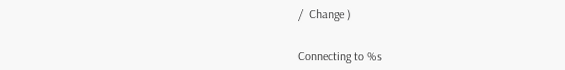/  Change )


Connecting to %s